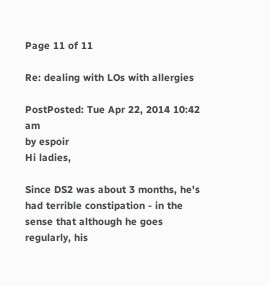Page 11 of 11

Re: dealing with LOs with allergies

PostPosted: Tue Apr 22, 2014 10:42 am
by espoir
Hi ladies,

Since DS2 was about 3 months, he's had terrible constipation - in the sense that although he goes regularly, his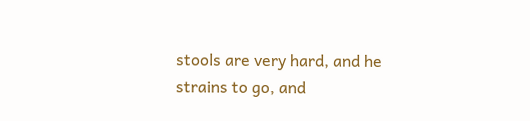stools are very hard, and he strains to go, and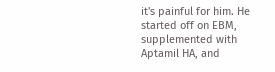it's painful for him. He started off on EBM, supplemented with Aptamil HA, and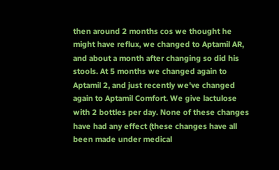then around 2 months cos we thought he might have reflux, we changed to Aptamil AR, and about a month after changing so did his stools. At 5 months we changed again to Aptamil 2, and just recently we've changed again to Aptamil Comfort. We give lactulose with 2 bottles per day. None of these changes have had any effect (these changes have all been made under medical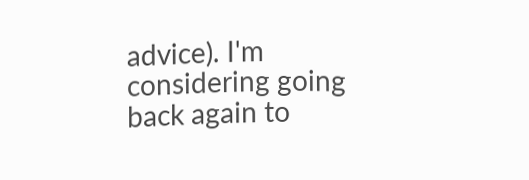advice). I'm considering going back again to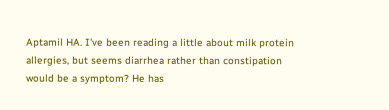Aptamil HA. I've been reading a little about milk protein allergies, but seems diarrhea rather than constipation would be a symptom? He has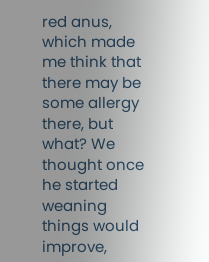red anus, which made me think that there may be some allergy there, but what? We thought once he started weaning things would improve,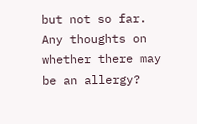but not so far. Any thoughts on whether there may be an allergy?